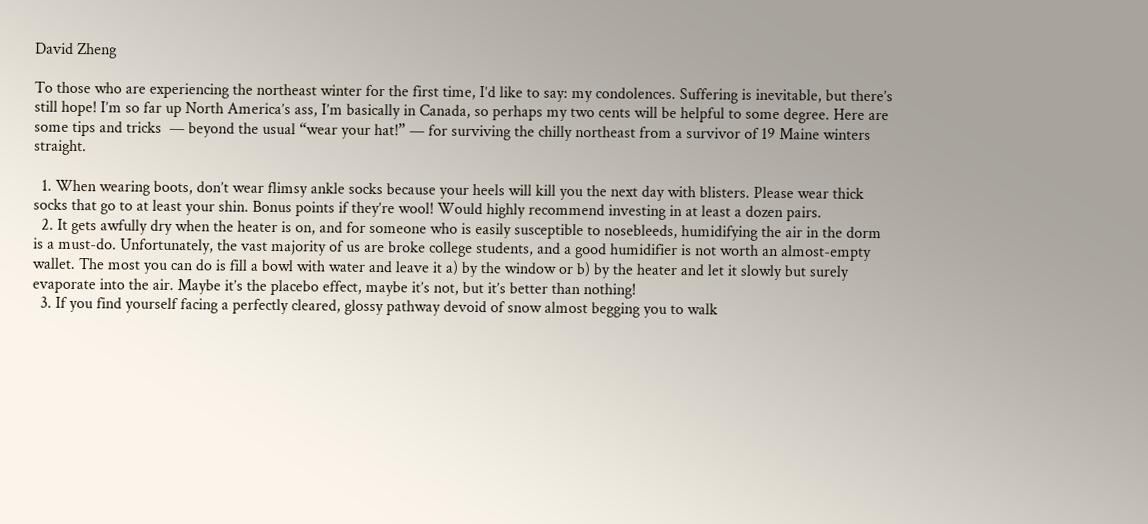David Zheng

To those who are experiencing the northeast winter for the first time, I’d like to say: my condolences. Suffering is inevitable, but there’s still hope! I’m so far up North America’s ass, I’m basically in Canada, so perhaps my two cents will be helpful to some degree. Here are some tips and tricks  — beyond the usual “wear your hat!” — for surviving the chilly northeast from a survivor of 19 Maine winters straight.

  1. When wearing boots, don’t wear flimsy ankle socks because your heels will kill you the next day with blisters. Please wear thick socks that go to at least your shin. Bonus points if they’re wool! Would highly recommend investing in at least a dozen pairs.
  2. It gets awfully dry when the heater is on, and for someone who is easily susceptible to nosebleeds, humidifying the air in the dorm is a must-do. Unfortunately, the vast majority of us are broke college students, and a good humidifier is not worth an almost-empty wallet. The most you can do is fill a bowl with water and leave it a) by the window or b) by the heater and let it slowly but surely evaporate into the air. Maybe it’s the placebo effect, maybe it’s not, but it’s better than nothing!
  3. If you find yourself facing a perfectly cleared, glossy pathway devoid of snow almost begging you to walk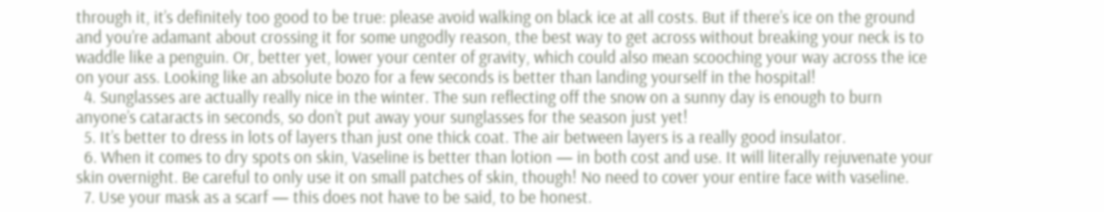through it, it’s definitely too good to be true: please avoid walking on black ice at all costs. But if there’s ice on the ground and you’re adamant about crossing it for some ungodly reason, the best way to get across without breaking your neck is to waddle like a penguin. Or, better yet, lower your center of gravity, which could also mean scooching your way across the ice on your ass. Looking like an absolute bozo for a few seconds is better than landing yourself in the hospital!
  4. Sunglasses are actually really nice in the winter. The sun reflecting off the snow on a sunny day is enough to burn anyone’s cataracts in seconds, so don’t put away your sunglasses for the season just yet!
  5. It’s better to dress in lots of layers than just one thick coat. The air between layers is a really good insulator.
  6. When it comes to dry spots on skin, Vaseline is better than lotion — in both cost and use. It will literally rejuvenate your skin overnight. Be careful to only use it on small patches of skin, though! No need to cover your entire face with vaseline.
  7. Use your mask as a scarf — this does not have to be said, to be honest.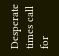Desperate times call for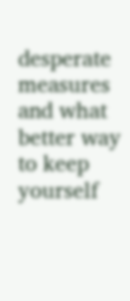desperate measures and what better way to keep yourself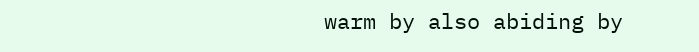warm by also abiding by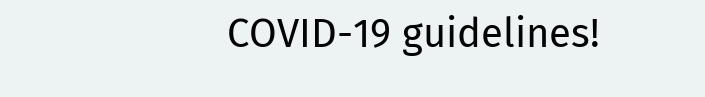COVID-19 guidelines!